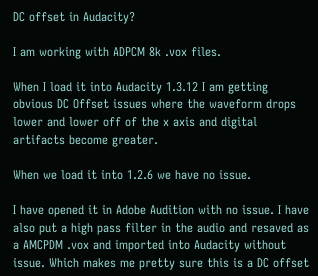DC offset in Audacity?

I am working with ADPCM 8k .vox files.

When I load it into Audacity 1.3.12 I am getting obvious DC Offset issues where the waveform drops lower and lower off of the x axis and digital artifacts become greater.

When we load it into 1.2.6 we have no issue.

I have opened it in Adobe Audition with no issue. I have also put a high pass filter in the audio and resaved as a AMCPDM .vox and imported into Audacity without issue. Which makes me pretty sure this is a DC offset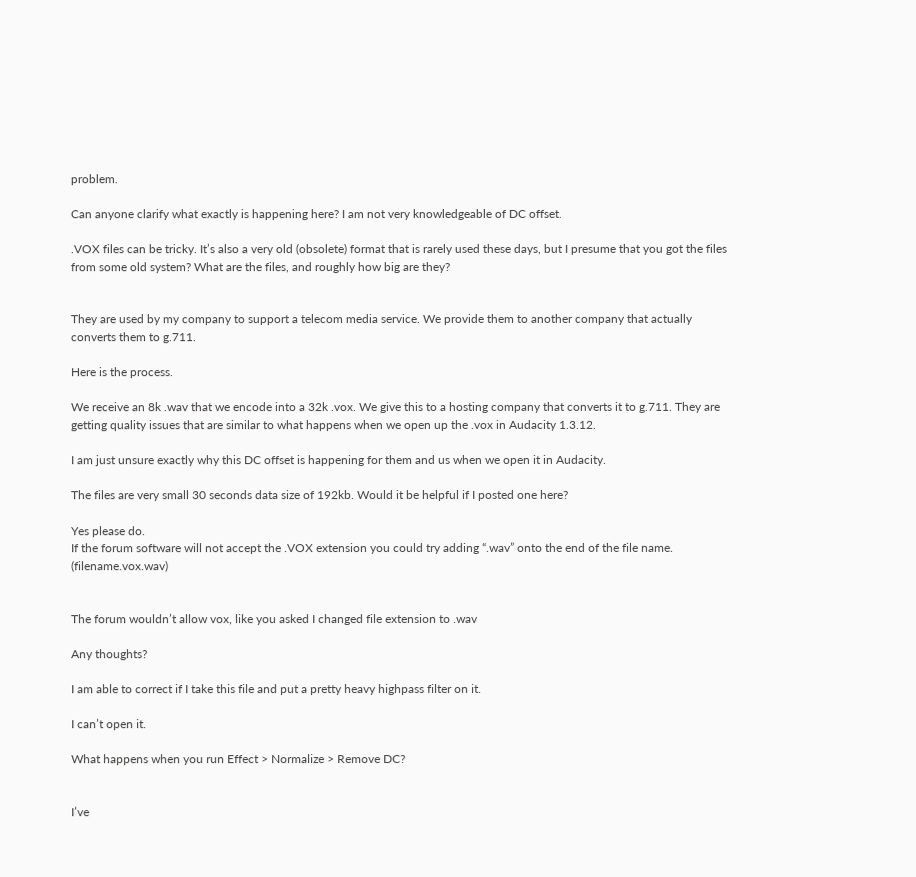problem.

Can anyone clarify what exactly is happening here? I am not very knowledgeable of DC offset.

.VOX files can be tricky. It’s also a very old (obsolete) format that is rarely used these days, but I presume that you got the files from some old system? What are the files, and roughly how big are they?


They are used by my company to support a telecom media service. We provide them to another company that actually converts them to g.711.

Here is the process.

We receive an 8k .wav that we encode into a 32k .vox. We give this to a hosting company that converts it to g.711. They are getting quality issues that are similar to what happens when we open up the .vox in Audacity 1.3.12.

I am just unsure exactly why this DC offset is happening for them and us when we open it in Audacity.

The files are very small 30 seconds data size of 192kb. Would it be helpful if I posted one here?

Yes please do.
If the forum software will not accept the .VOX extension you could try adding “.wav” onto the end of the file name. (filename.vox.wav)


The forum wouldn’t allow vox, like you asked I changed file extension to .wav

Any thoughts?

I am able to correct if I take this file and put a pretty heavy highpass filter on it.

I can’t open it.

What happens when you run Effect > Normalize > Remove DC?


I’ve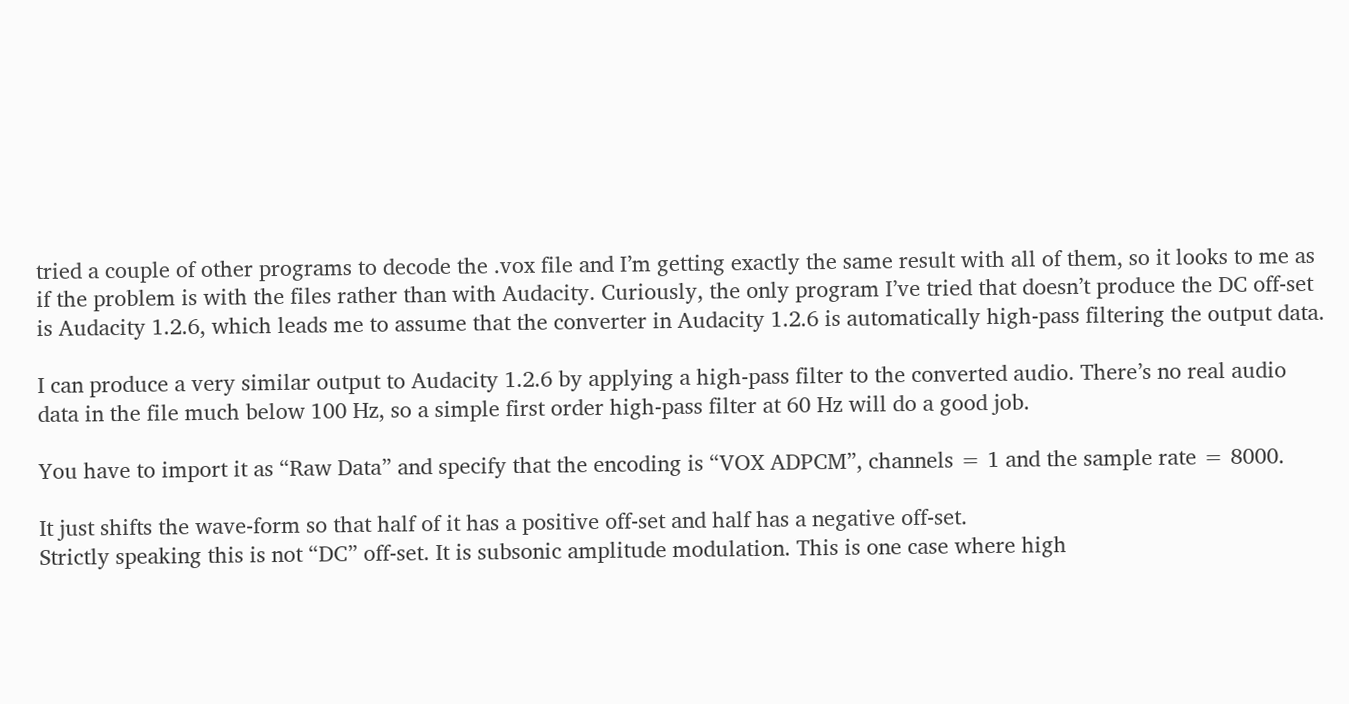tried a couple of other programs to decode the .vox file and I’m getting exactly the same result with all of them, so it looks to me as if the problem is with the files rather than with Audacity. Curiously, the only program I’ve tried that doesn’t produce the DC off-set is Audacity 1.2.6, which leads me to assume that the converter in Audacity 1.2.6 is automatically high-pass filtering the output data.

I can produce a very similar output to Audacity 1.2.6 by applying a high-pass filter to the converted audio. There’s no real audio data in the file much below 100 Hz, so a simple first order high-pass filter at 60 Hz will do a good job.

You have to import it as “Raw Data” and specify that the encoding is “VOX ADPCM”, channels = 1 and the sample rate = 8000.

It just shifts the wave-form so that half of it has a positive off-set and half has a negative off-set.
Strictly speaking this is not “DC” off-set. It is subsonic amplitude modulation. This is one case where high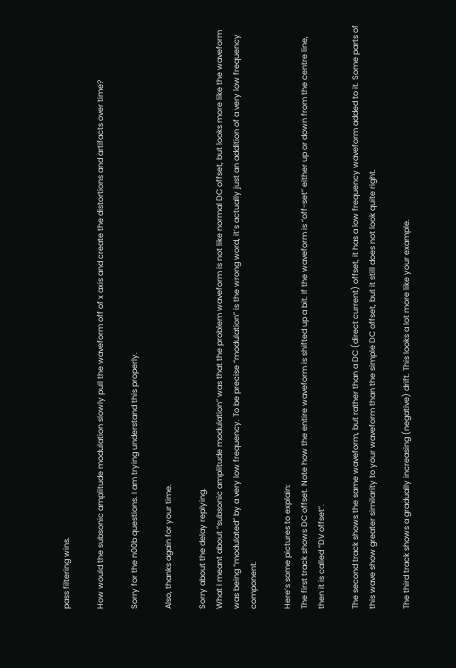pass filtering wins.

How would the subsonic amplitude modulation slowly pull the waveform off of x axis and create the distortions and artifacts over time?

Sorry for the n00b questions. I am trying understand this properly.

Also, thanks again for your time.

Sorry about the delay replying.
What I meant about “subsonic amplitude modulation” was that the problem waveform is not like normal DC offset, but looks more like the waveform was being “modulated” by a very low frequency. To be precise “modulation” is the wrong word, it’s actually just an addition of a very low frequency component.

Here’s some pictures to explain:
The first track shows DC offset. Note how the entire waveform is shifted up a bit. If the waveform is “off-set” either up or down from the centre line, then it is called “DV offset”.

The second track shows the same waveform, but rather than a DC (direct current) offset, it has a low frequency waveform added to it. Some parts of this wave show greater similarity to your waveform than the simple DC offset, but it still does not look quite right.

The third track shows a gradually increasing (negative) drift. This looks a lot more like your example.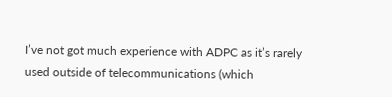I’ve not got much experience with ADPC as it’s rarely used outside of telecommunications (which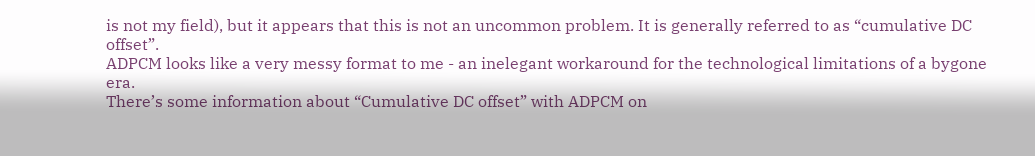is not my field), but it appears that this is not an uncommon problem. It is generally referred to as “cumulative DC offset”.
ADPCM looks like a very messy format to me - an inelegant workaround for the technological limitations of a bygone era.
There’s some information about “Cumulative DC offset” with ADPCM on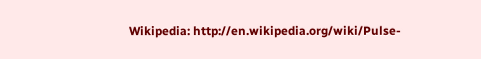Wikipedia: http://en.wikipedia.org/wiki/Pulse-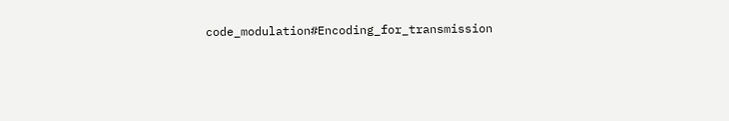code_modulation#Encoding_for_transmission